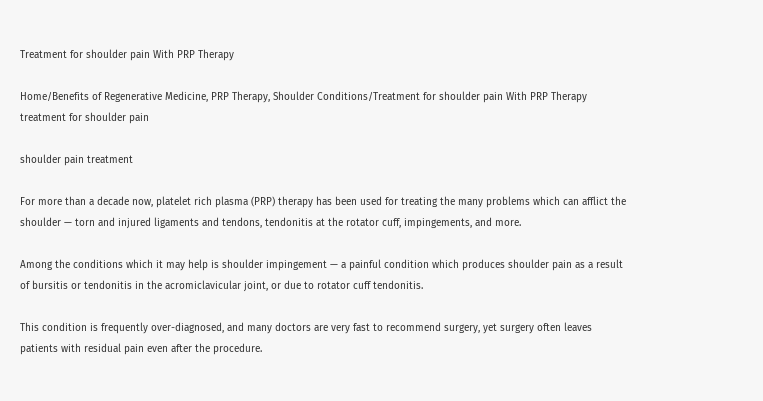Treatment for shoulder pain With PRP Therapy

Home/Benefits of Regenerative Medicine, PRP Therapy, Shoulder Conditions/Treatment for shoulder pain With PRP Therapy
treatment for shoulder pain

shoulder pain treatment

For more than a decade now, platelet rich plasma (PRP) therapy has been used for treating the many problems which can afflict the shoulder — torn and injured ligaments and tendons, tendonitis at the rotator cuff, impingements, and more.

Among the conditions which it may help is shoulder impingement — a painful condition which produces shoulder pain as a result of bursitis or tendonitis in the acromiclavicular joint, or due to rotator cuff tendonitis.

This condition is frequently over-diagnosed, and many doctors are very fast to recommend surgery, yet surgery often leaves patients with residual pain even after the procedure.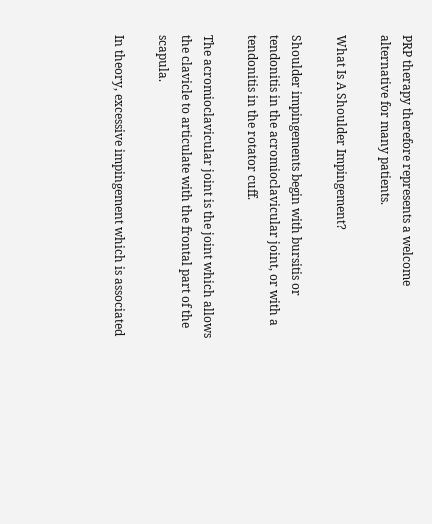PRP therapy therefore represents a welcome alternative for many patients.

What Is A Shoulder Impingement?

Shoulder impingements begin with bursitis or tendonitis in the acromioclavicular joint, or with a tendonitis in the rotator cuff.

The acromioclavicular joint is the joint which allows the clavicle to articulate with the frontal part of the scapula.

In theory, excessive impingement which is associated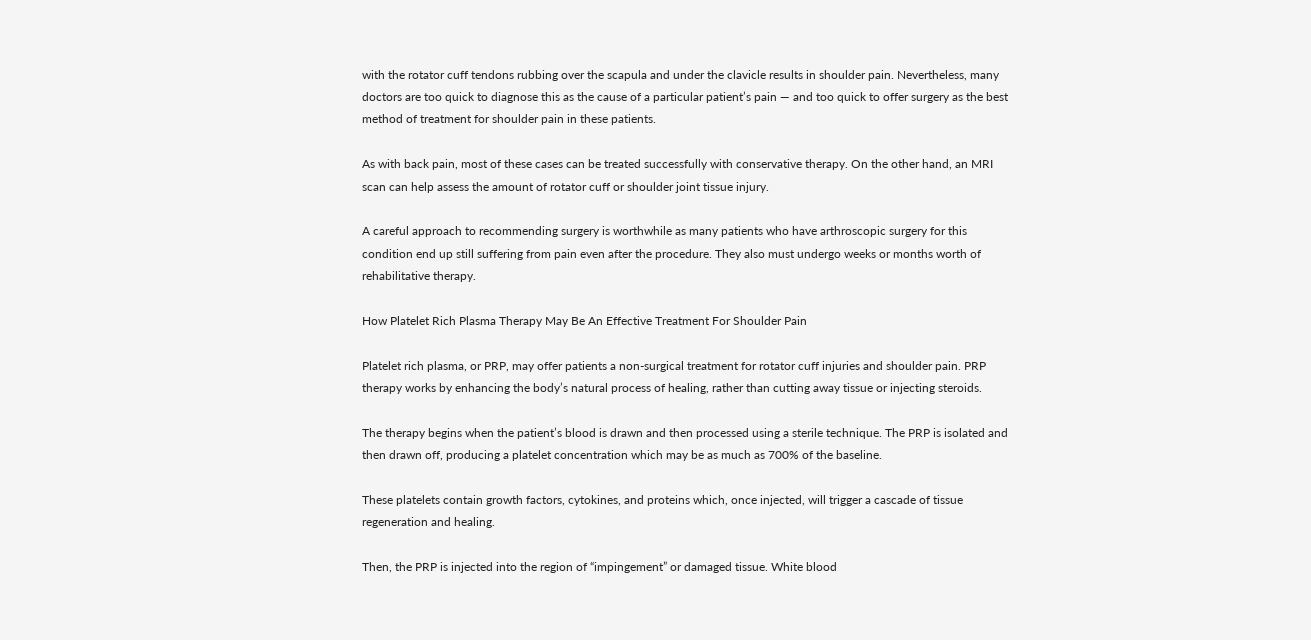with the rotator cuff tendons rubbing over the scapula and under the clavicle results in shoulder pain. Nevertheless, many doctors are too quick to diagnose this as the cause of a particular patient’s pain — and too quick to offer surgery as the best method of treatment for shoulder pain in these patients.

As with back pain, most of these cases can be treated successfully with conservative therapy. On the other hand, an MRI scan can help assess the amount of rotator cuff or shoulder joint tissue injury.

A careful approach to recommending surgery is worthwhile as many patients who have arthroscopic surgery for this condition end up still suffering from pain even after the procedure. They also must undergo weeks or months worth of rehabilitative therapy.

How Platelet Rich Plasma Therapy May Be An Effective Treatment For Shoulder Pain

Platelet rich plasma, or PRP, may offer patients a non-surgical treatment for rotator cuff injuries and shoulder pain. PRP therapy works by enhancing the body’s natural process of healing, rather than cutting away tissue or injecting steroids.

The therapy begins when the patient’s blood is drawn and then processed using a sterile technique. The PRP is isolated and then drawn off, producing a platelet concentration which may be as much as 700% of the baseline.

These platelets contain growth factors, cytokines, and proteins which, once injected, will trigger a cascade of tissue regeneration and healing.

Then, the PRP is injected into the region of “impingement” or damaged tissue. White blood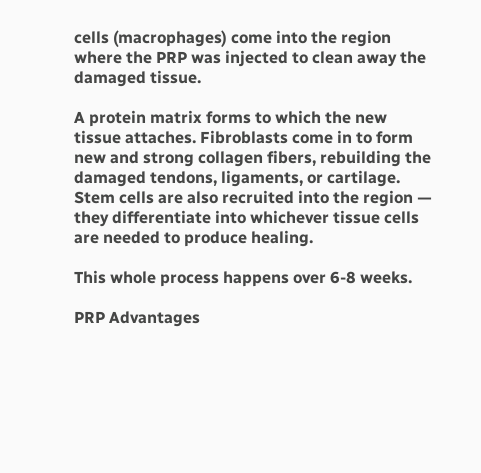cells (macrophages) come into the region where the PRP was injected to clean away the damaged tissue.

A protein matrix forms to which the new tissue attaches. Fibroblasts come in to form new and strong collagen fibers, rebuilding the damaged tendons, ligaments, or cartilage. Stem cells are also recruited into the region — they differentiate into whichever tissue cells are needed to produce healing.

This whole process happens over 6-8 weeks.

PRP Advantages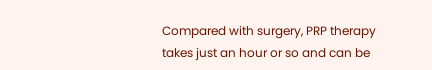Compared with surgery, PRP therapy takes just an hour or so and can be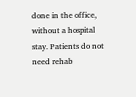done in the office, without a hospital stay. Patients do not need rehab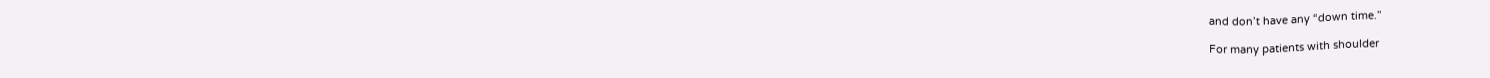and don’t have any “down time.”

For many patients with shoulder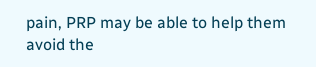pain, PRP may be able to help them avoid the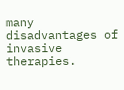many disadvantages of invasive therapies.